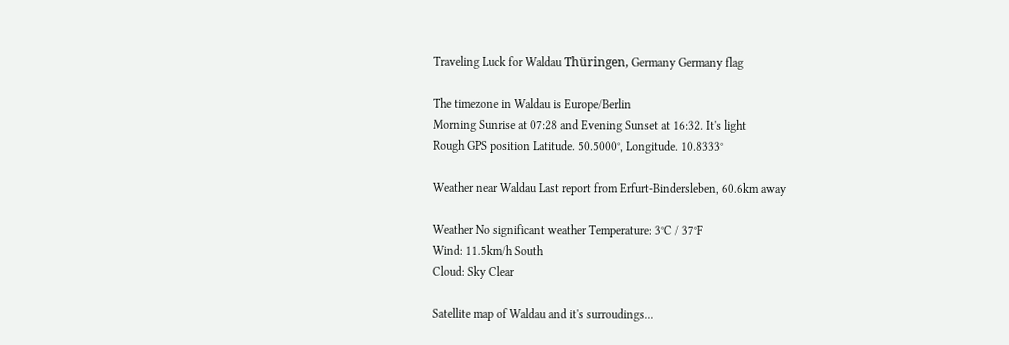Traveling Luck for Waldau Thüringen, Germany Germany flag

The timezone in Waldau is Europe/Berlin
Morning Sunrise at 07:28 and Evening Sunset at 16:32. It's light
Rough GPS position Latitude. 50.5000°, Longitude. 10.8333°

Weather near Waldau Last report from Erfurt-Bindersleben, 60.6km away

Weather No significant weather Temperature: 3°C / 37°F
Wind: 11.5km/h South
Cloud: Sky Clear

Satellite map of Waldau and it's surroudings...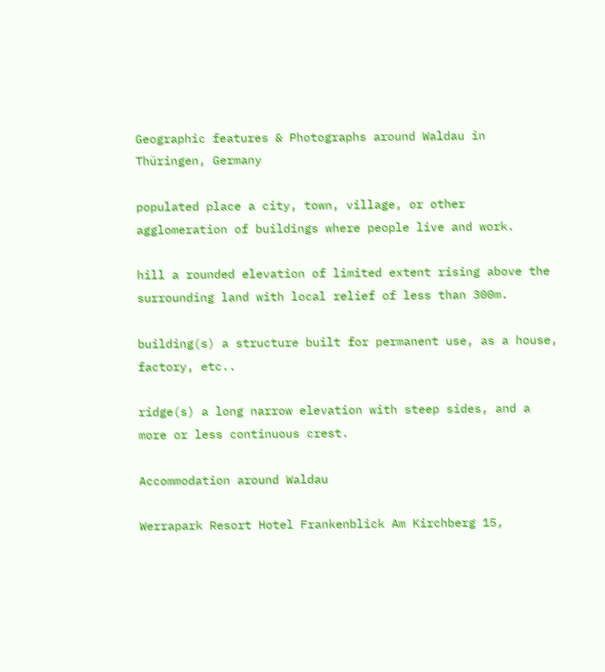Geographic features & Photographs around Waldau in Thüringen, Germany

populated place a city, town, village, or other agglomeration of buildings where people live and work.

hill a rounded elevation of limited extent rising above the surrounding land with local relief of less than 300m.

building(s) a structure built for permanent use, as a house, factory, etc..

ridge(s) a long narrow elevation with steep sides, and a more or less continuous crest.

Accommodation around Waldau

Werrapark Resort Hotel Frankenblick Am Kirchberg 15,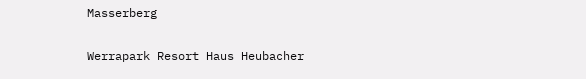Masserberg

Werrapark Resort Haus Heubacher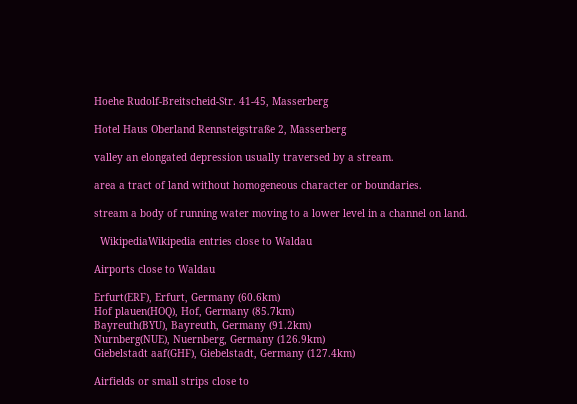Hoehe Rudolf-Breitscheid-Str. 41-45, Masserberg

Hotel Haus Oberland Rennsteigstraße 2, Masserberg

valley an elongated depression usually traversed by a stream.

area a tract of land without homogeneous character or boundaries.

stream a body of running water moving to a lower level in a channel on land.

  WikipediaWikipedia entries close to Waldau

Airports close to Waldau

Erfurt(ERF), Erfurt, Germany (60.6km)
Hof plauen(HOQ), Hof, Germany (85.7km)
Bayreuth(BYU), Bayreuth, Germany (91.2km)
Nurnberg(NUE), Nuernberg, Germany (126.9km)
Giebelstadt aaf(GHF), Giebelstadt, Germany (127.4km)

Airfields or small strips close to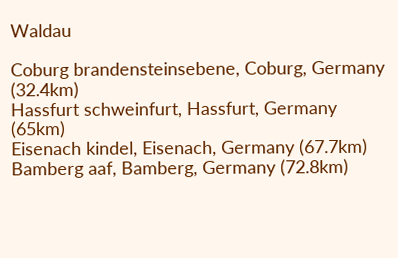Waldau

Coburg brandensteinsebene, Coburg, Germany (32.4km)
Hassfurt schweinfurt, Hassfurt, Germany (65km)
Eisenach kindel, Eisenach, Germany (67.7km)
Bamberg aaf, Bamberg, Germany (72.8km)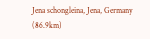Jena schongleina, Jena, Germany (86.9km)